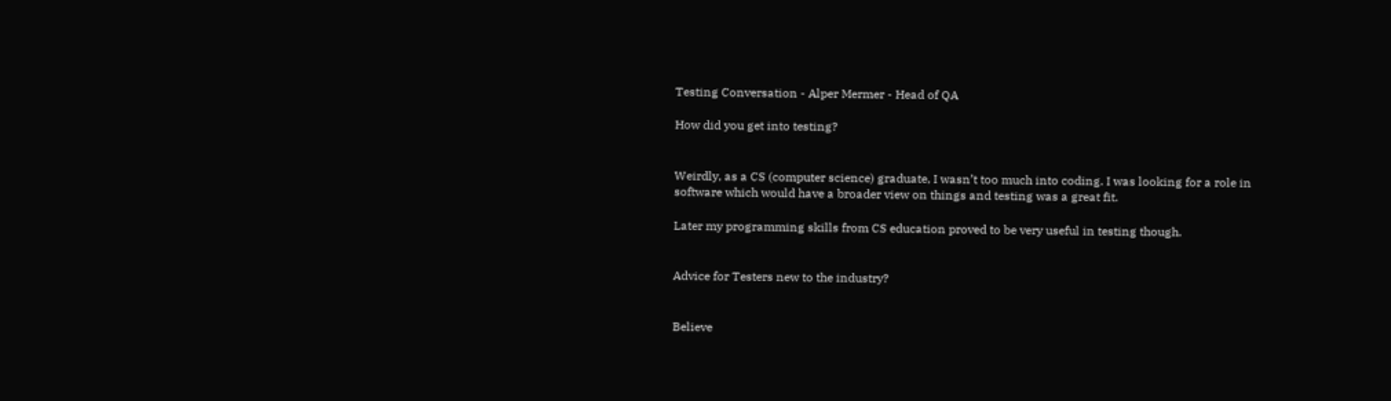Testing Conversation - Alper Mermer - Head of QA

How did you get into testing?


Weirdly, as a CS (computer science) graduate, I wasn’t too much into coding. I was looking for a role in software which would have a broader view on things and testing was a great fit.

Later my programming skills from CS education proved to be very useful in testing though.


Advice for Testers new to the industry?


Believe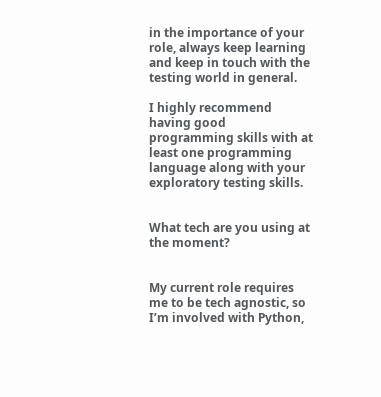in the importance of your role, always keep learning and keep in touch with the testing world in general.

I highly recommend having good programming skills with at least one programming language along with your exploratory testing skills.


What tech are you using at the moment?


My current role requires me to be tech agnostic, so I’m involved with Python,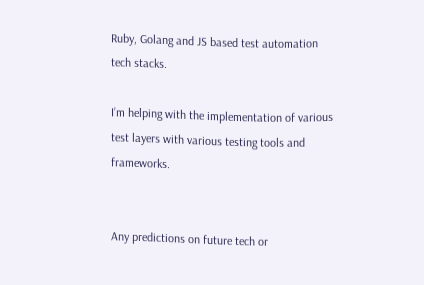Ruby, Golang and JS based test automation tech stacks.

I’m helping with the implementation of various test layers with various testing tools and frameworks.


Any predictions on future tech or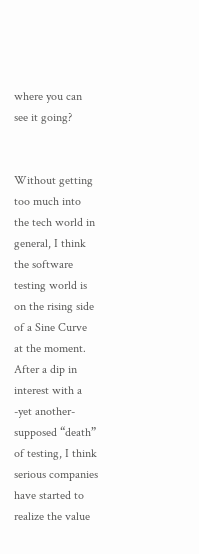where you can see it going?


Without getting too much into the tech world in general, I think the software testing world is on the rising side of a Sine Curve at the moment. After a dip in interest with a -yet another- supposed “death” of testing, I think serious companies have started to realize the value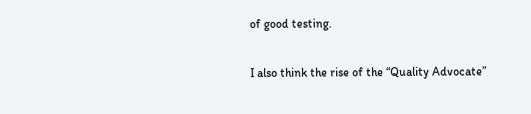of good testing.

I also think the rise of the “Quality Advocate”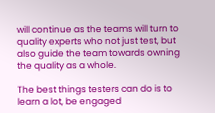will continue as the teams will turn to quality experts who not just test, but also guide the team towards owning the quality as a whole.

The best things testers can do is to learn a lot, be engaged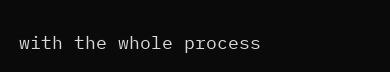with the whole process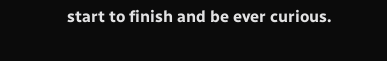start to finish and be ever curious.